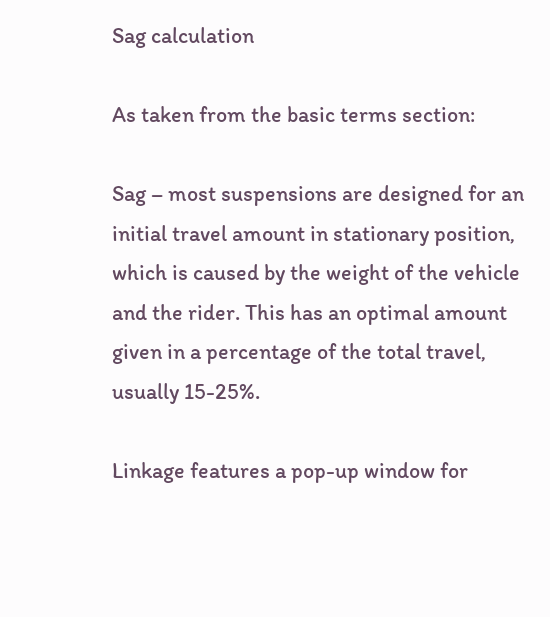Sag calculation

As taken from the basic terms section:

Sag – most suspensions are designed for an initial travel amount in stationary position, which is caused by the weight of the vehicle and the rider. This has an optimal amount given in a percentage of the total travel, usually 15-25%.

Linkage features a pop-up window for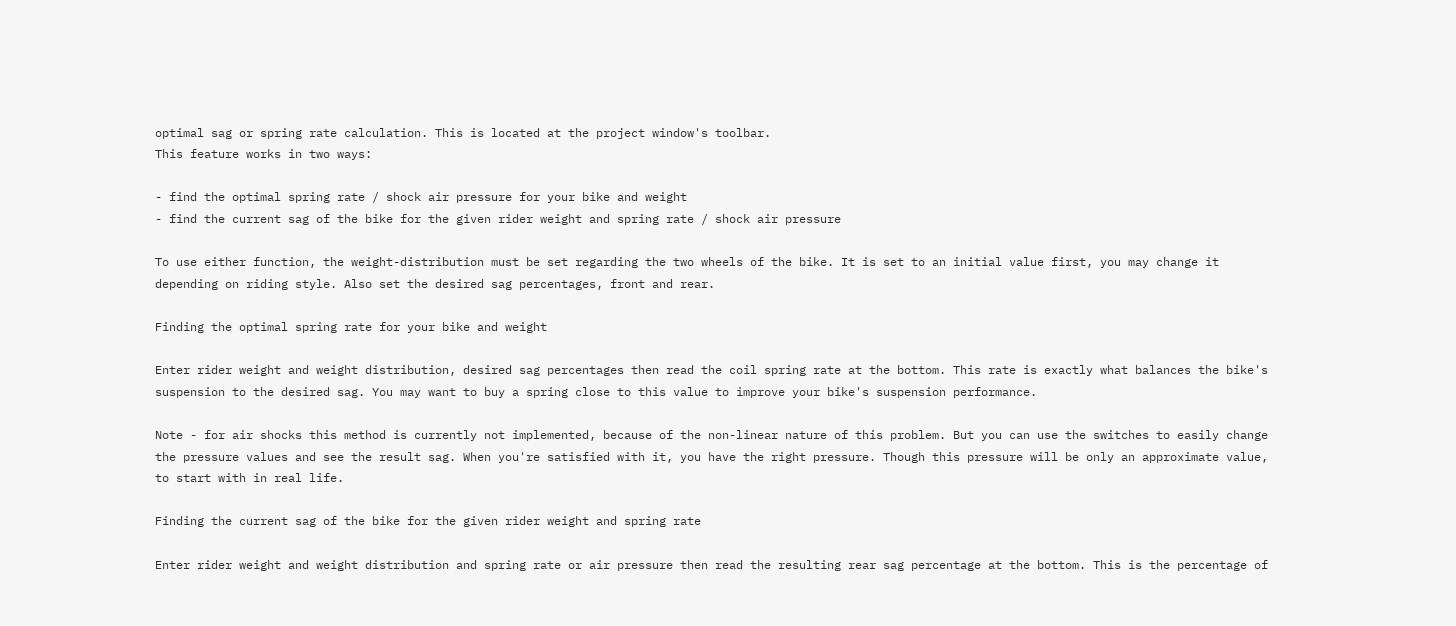optimal sag or spring rate calculation. This is located at the project window's toolbar.
This feature works in two ways:

- find the optimal spring rate / shock air pressure for your bike and weight
- find the current sag of the bike for the given rider weight and spring rate / shock air pressure

To use either function, the weight-distribution must be set regarding the two wheels of the bike. It is set to an initial value first, you may change it depending on riding style. Also set the desired sag percentages, front and rear.

Finding the optimal spring rate for your bike and weight

Enter rider weight and weight distribution, desired sag percentages then read the coil spring rate at the bottom. This rate is exactly what balances the bike's suspension to the desired sag. You may want to buy a spring close to this value to improve your bike's suspension performance.

Note - for air shocks this method is currently not implemented, because of the non-linear nature of this problem. But you can use the switches to easily change the pressure values and see the result sag. When you're satisfied with it, you have the right pressure. Though this pressure will be only an approximate value, to start with in real life.

Finding the current sag of the bike for the given rider weight and spring rate

Enter rider weight and weight distribution and spring rate or air pressure then read the resulting rear sag percentage at the bottom. This is the percentage of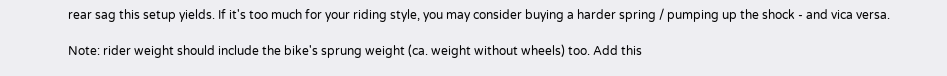rear sag this setup yields. If it's too much for your riding style, you may consider buying a harder spring / pumping up the shock - and vica versa.

Note: rider weight should include the bike's sprung weight (ca. weight without wheels) too. Add this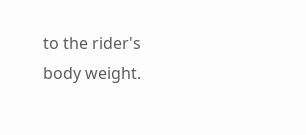to the rider's body weight.